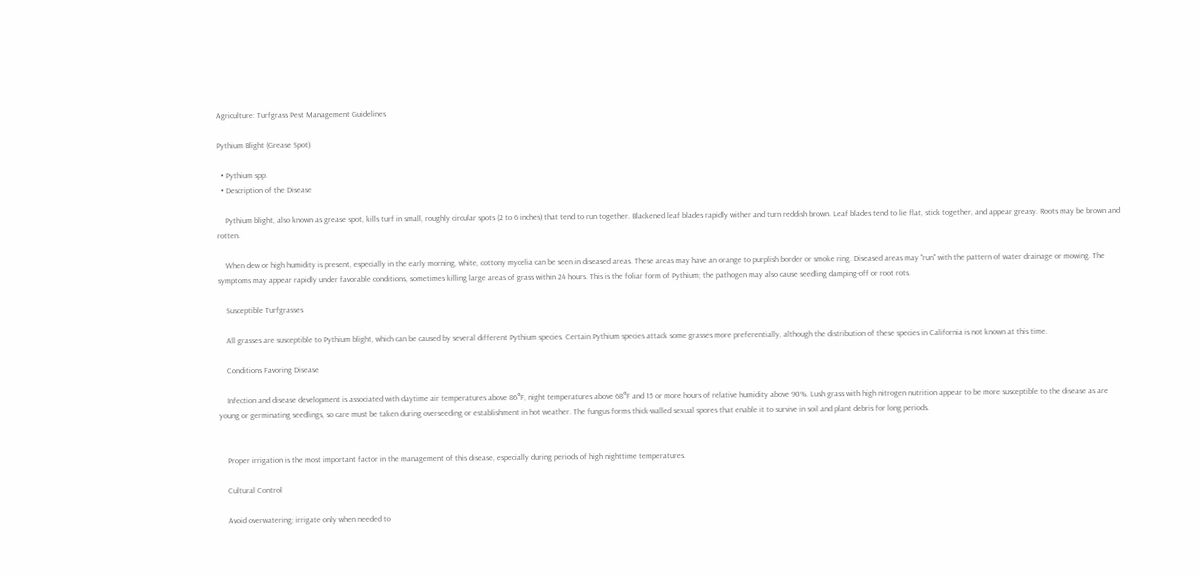Agriculture: Turfgrass Pest Management Guidelines

Pythium Blight (Grease Spot)

  • Pythium spp.
  • Description of the Disease

    Pythium blight, also known as grease spot, kills turf in small, roughly circular spots (2 to 6 inches) that tend to run together. Blackened leaf blades rapidly wither and turn reddish brown. Leaf blades tend to lie flat, stick together, and appear greasy. Roots may be brown and rotten.

    When dew or high humidity is present, especially in the early morning, white, cottony mycelia can be seen in diseased areas. These areas may have an orange to purplish border or smoke ring. Diseased areas may "run" with the pattern of water drainage or mowing. The symptoms may appear rapidly under favorable conditions, sometimes killing large areas of grass within 24 hours. This is the foliar form of Pythium; the pathogen may also cause seedling damping-off or root rots.

    Susceptible Turfgrasses

    All grasses are susceptible to Pythium blight, which can be caused by several different Pythium species. Certain Pythium species attack some grasses more preferentially, although the distribution of these species in California is not known at this time.

    Conditions Favoring Disease

    Infection and disease development is associated with daytime air temperatures above 86°F, night temperatures above 68°F and 15 or more hours of relative humidity above 90%. Lush grass with high nitrogen nutrition appear to be more susceptible to the disease as are young or germinating seedlings, so care must be taken during overseeding or establishment in hot weather. The fungus forms thick-walled sexual spores that enable it to survive in soil and plant debris for long periods.


    Proper irrigation is the most important factor in the management of this disease, especially during periods of high nighttime temperatures.

    Cultural Control

    Avoid overwatering; irrigate only when needed to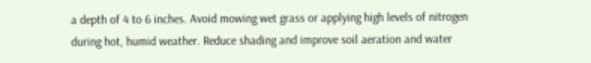a depth of 4 to 6 inches. Avoid mowing wet grass or applying high levels of nitrogen during hot, humid weather. Reduce shading and improve soil aeration and water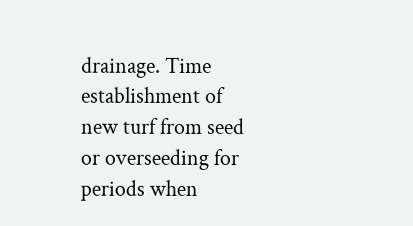drainage. Time establishment of new turf from seed or overseeding for periods when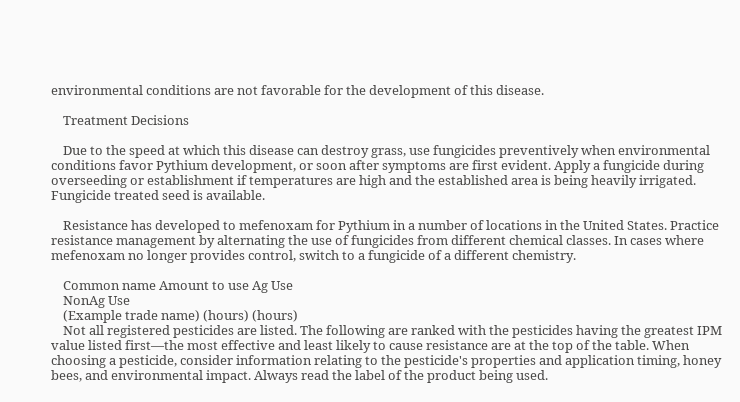environmental conditions are not favorable for the development of this disease.

    Treatment Decisions

    Due to the speed at which this disease can destroy grass, use fungicides preventively when environmental conditions favor Pythium development, or soon after symptoms are first evident. Apply a fungicide during overseeding or establishment if temperatures are high and the established area is being heavily irrigated. Fungicide treated seed is available.

    Resistance has developed to mefenoxam for Pythium in a number of locations in the United States. Practice resistance management by alternating the use of fungicides from different chemical classes. In cases where mefenoxam no longer provides control, switch to a fungicide of a different chemistry.

    Common name Amount to use Ag Use
    NonAg Use
    (Example trade name) (hours) (hours)
    Not all registered pesticides are listed. The following are ranked with the pesticides having the greatest IPM value listed first—the most effective and least likely to cause resistance are at the top of the table. When choosing a pesticide, consider information relating to the pesticide's properties and application timing, honey bees, and environmental impact. Always read the label of the product being used.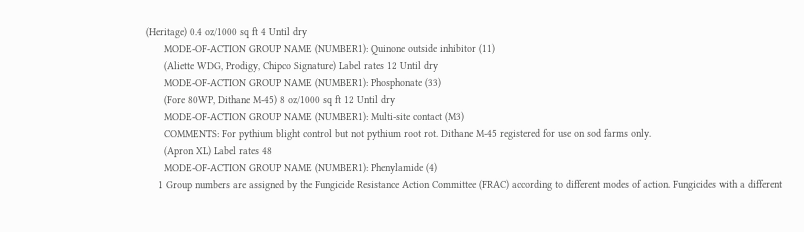(Heritage) 0.4 oz/1000 sq ft 4 Until dry
      MODE-OF-ACTION GROUP NAME (NUMBER1): Quinone outside inhibitor (11)
      (Aliette WDG, Prodigy, Chipco Signature) Label rates 12 Until dry
      MODE-OF-ACTION GROUP NAME (NUMBER1): Phosphonate (33)
      (Fore 80WP, Dithane M-45) 8 oz/1000 sq ft 12 Until dry
      MODE-OF-ACTION GROUP NAME (NUMBER1): Multi-site contact (M3)
      COMMENTS: For pythium blight control but not pythium root rot. Dithane M-45 registered for use on sod farms only.
      (Apron XL) Label rates 48
      MODE-OF-ACTION GROUP NAME (NUMBER1): Phenylamide (4)
    1 Group numbers are assigned by the Fungicide Resistance Action Committee (FRAC) according to different modes of action. Fungicides with a different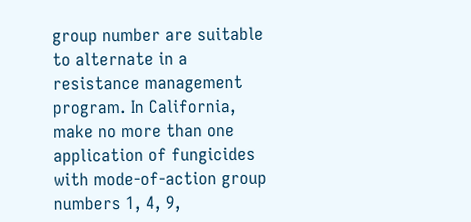group number are suitable to alternate in a resistance management program. In California, make no more than one application of fungicides with mode-of-action group numbers 1, 4, 9,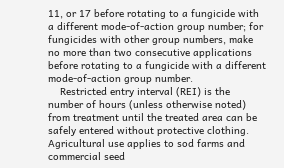11, or 17 before rotating to a fungicide with a different mode-of-action group number; for fungicides with other group numbers, make no more than two consecutive applications before rotating to a fungicide with a different mode-of-action group number.
    Restricted entry interval (REI) is the number of hours (unless otherwise noted) from treatment until the treated area can be safely entered without protective clothing. Agricultural use applies to sod farms and commercial seed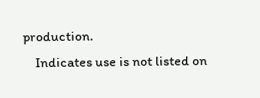production.
    Indicates use is not listed on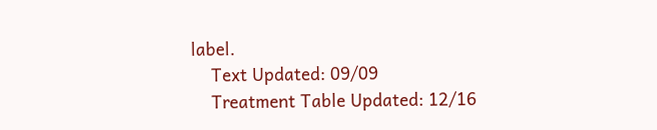label.
    Text Updated: 09/09
    Treatment Table Updated: 12/16